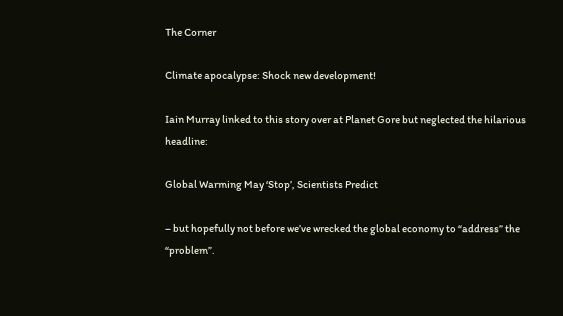The Corner

Climate apocalypse: Shock new development!

Iain Murray linked to this story over at Planet Gore but neglected the hilarious headline:

Global Warming May ‘Stop’, Scientists Predict

– but hopefully not before we’ve wrecked the global economy to “address” the “problem”.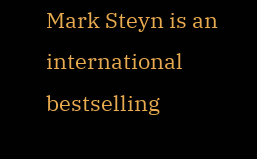Mark Steyn is an international bestselling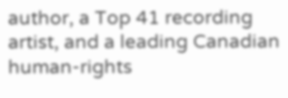author, a Top 41 recording artist, and a leading Canadian human-rights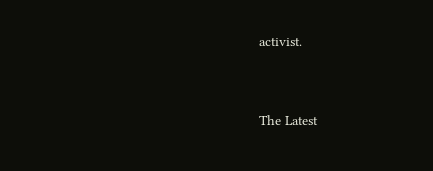activist.


The Latest